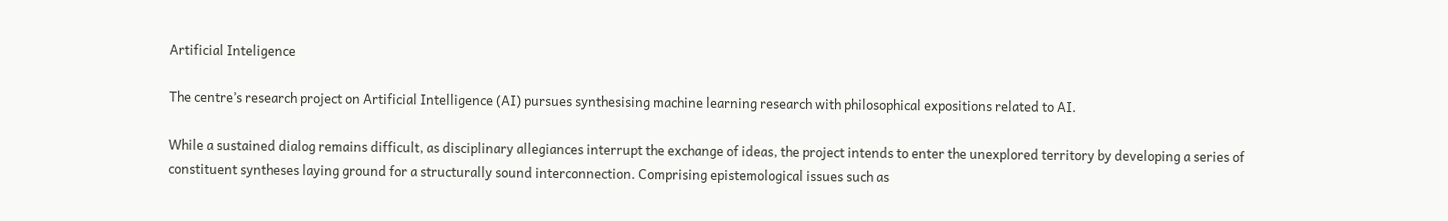Artificial Inteligence

The centre’s research project on Artificial Intelligence (AI) pursues synthesising machine learning research with philosophical expositions related to AI.

While a sustained dialog remains difficult, as disciplinary allegiances interrupt the exchange of ideas, the project intends to enter the unexplored territory by developing a series of constituent syntheses laying ground for a structurally sound interconnection. Comprising epistemological issues such as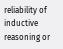reliability of inductive reasoning or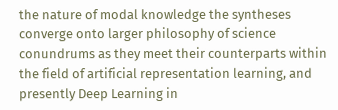the nature of modal knowledge the syntheses converge onto larger philosophy of science conundrums as they meet their counterparts within the field of artificial representation learning, and presently Deep Learning in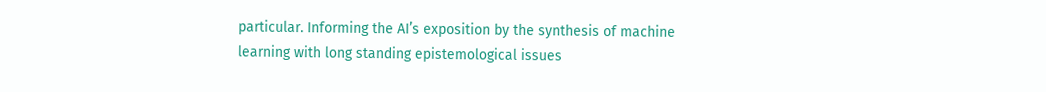particular. Informing the AI’s exposition by the synthesis of machine learning with long standing epistemological issues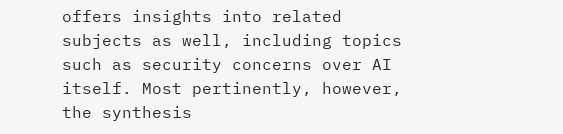offers insights into related subjects as well, including topics such as security concerns over AI itself. Most pertinently, however, the synthesis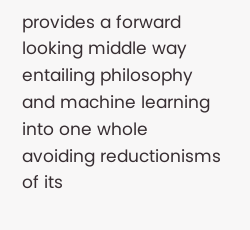provides a forward looking middle way entailing philosophy and machine learning into one whole avoiding reductionisms of its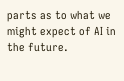parts as to what we might expect of AI in the future.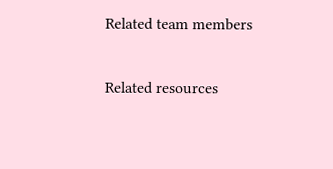Related team members

Related resources